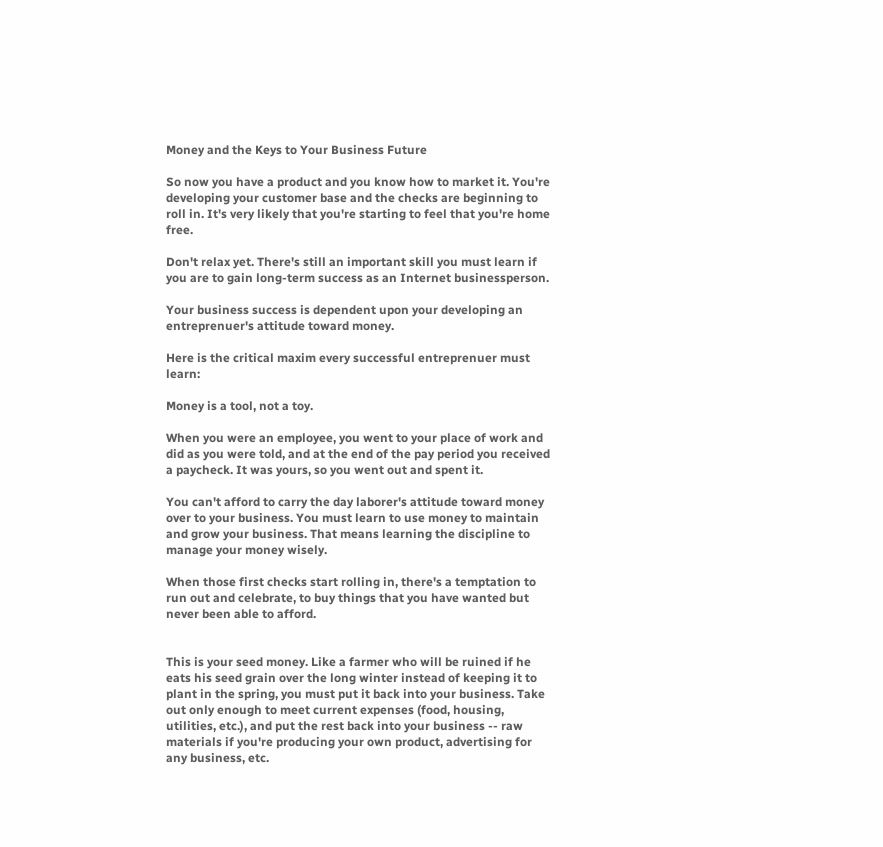Money and the Keys to Your Business Future

So now you have a product and you know how to market it. You're developing your customer base and the checks are beginning to roll in. It's very likely that you're starting to feel that you're home free.

Don't relax yet. There's still an important skill you must learn if you are to gain long-term success as an Internet businessperson.

Your business success is dependent upon your developing an entreprenuer's attitude toward money.

Here is the critical maxim every successful entreprenuer must learn:

Money is a tool, not a toy.

When you were an employee, you went to your place of work and did as you were told, and at the end of the pay period you received a paycheck. It was yours, so you went out and spent it.

You can't afford to carry the day laborer's attitude toward money over to your business. You must learn to use money to maintain and grow your business. That means learning the discipline to manage your money wisely.

When those first checks start rolling in, there's a temptation to run out and celebrate, to buy things that you have wanted but never been able to afford.


This is your seed money. Like a farmer who will be ruined if he eats his seed grain over the long winter instead of keeping it to plant in the spring, you must put it back into your business. Take out only enough to meet current expenses (food, housing, utilities, etc.), and put the rest back into your business -- raw materials if you're producing your own product, advertising for any business, etc.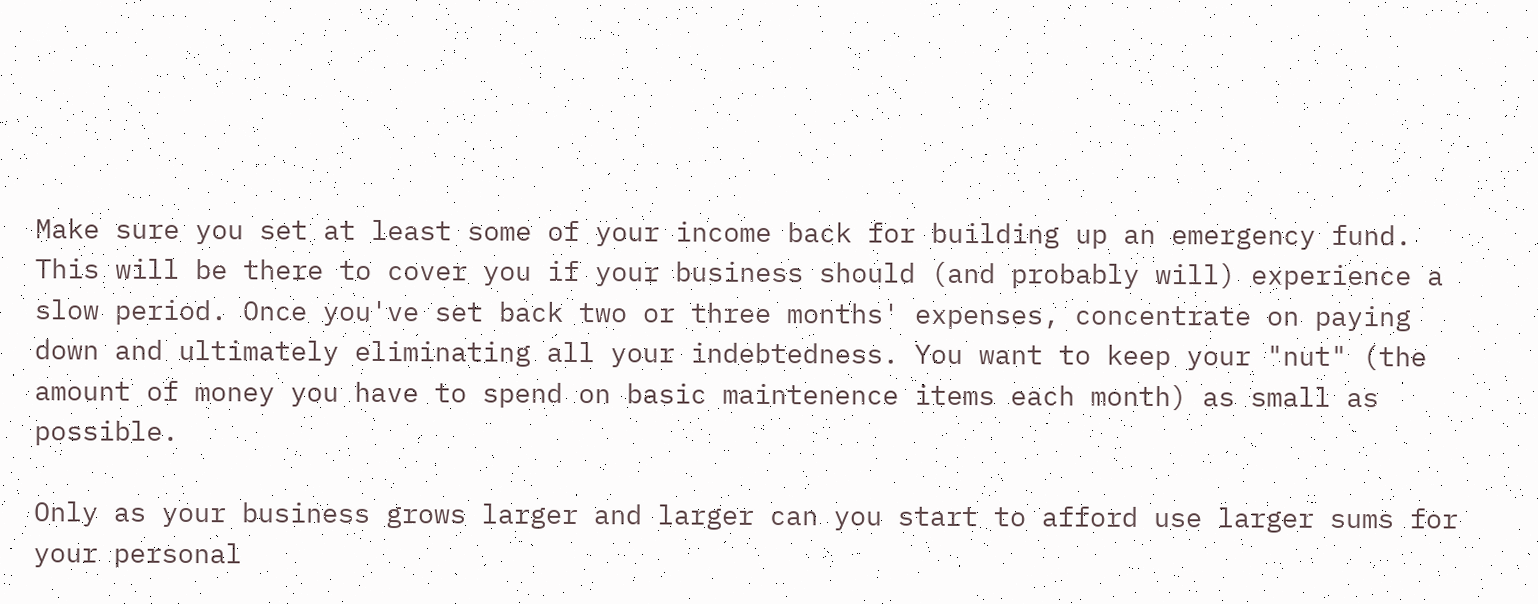Make sure you set at least some of your income back for building up an emergency fund. This will be there to cover you if your business should (and probably will) experience a slow period. Once you've set back two or three months' expenses, concentrate on paying down and ultimately eliminating all your indebtedness. You want to keep your "nut" (the amount of money you have to spend on basic maintenence items each month) as small as possible.

Only as your business grows larger and larger can you start to afford use larger sums for your personal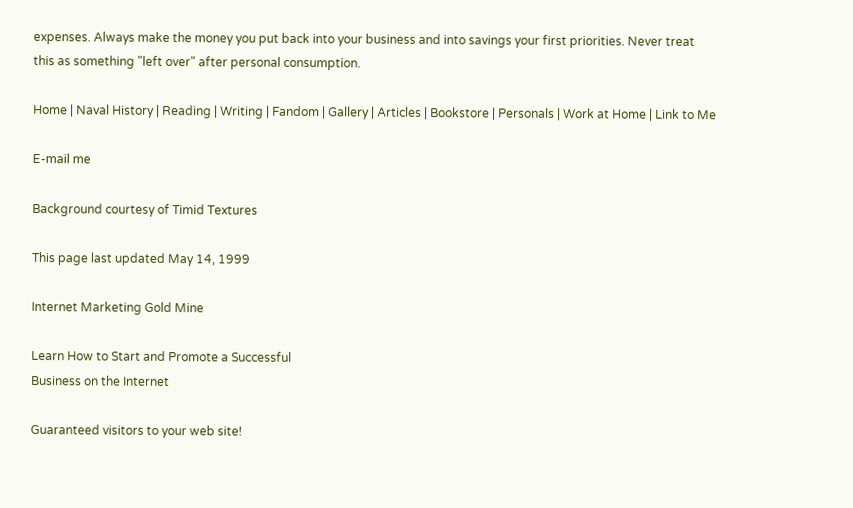expenses. Always make the money you put back into your business and into savings your first priorities. Never treat this as something "left over" after personal consumption.

Home | Naval History | Reading | Writing | Fandom | Gallery | Articles | Bookstore | Personals | Work at Home | Link to Me

E-mail me

Background courtesy of Timid Textures

This page last updated May 14, 1999

Internet Marketing Gold Mine

Learn How to Start and Promote a Successful
Business on the Internet

Guaranteed visitors to your web site!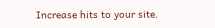Increase hits to your site.